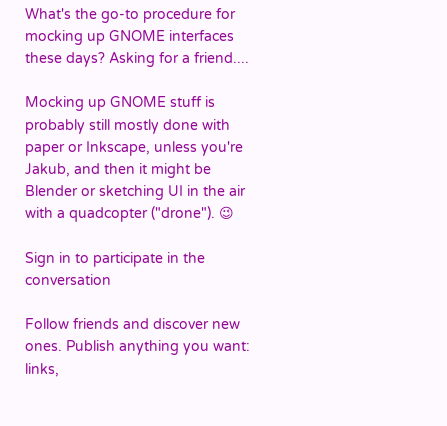What's the go-to procedure for mocking up GNOME interfaces these days? Asking for a friend....

Mocking up GNOME stuff is probably still mostly done with paper or Inkscape, unless you're Jakub, and then it might be Blender or sketching UI in the air with a quadcopter ("drone"). 😉

Sign in to participate in the conversation

Follow friends and discover new ones. Publish anything you want: links,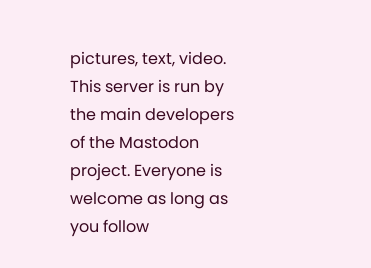pictures, text, video. This server is run by the main developers of the Mastodon project. Everyone is welcome as long as you follow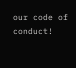our code of conduct!